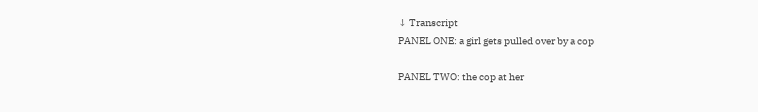↓ Transcript
PANEL ONE: a girl gets pulled over by a cop

PANEL TWO: the cop at her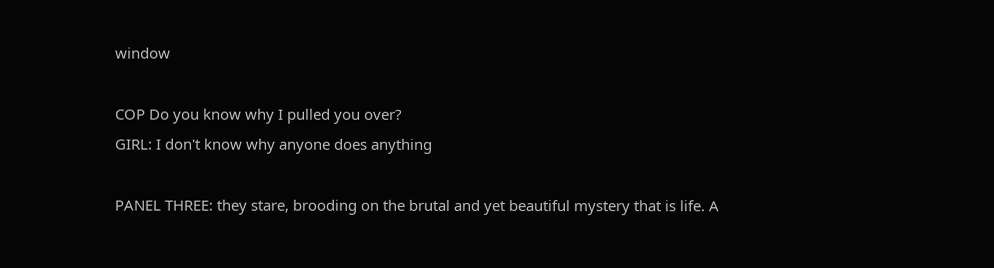window

COP Do you know why I pulled you over?
GIRL: I don't know why anyone does anything

PANEL THREE: they stare, brooding on the brutal and yet beautiful mystery that is life. A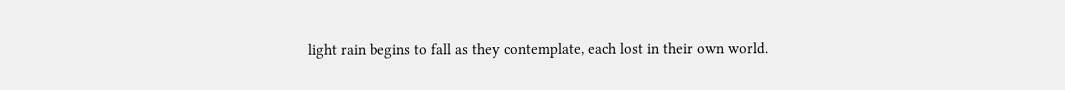light rain begins to fall as they contemplate, each lost in their own world.